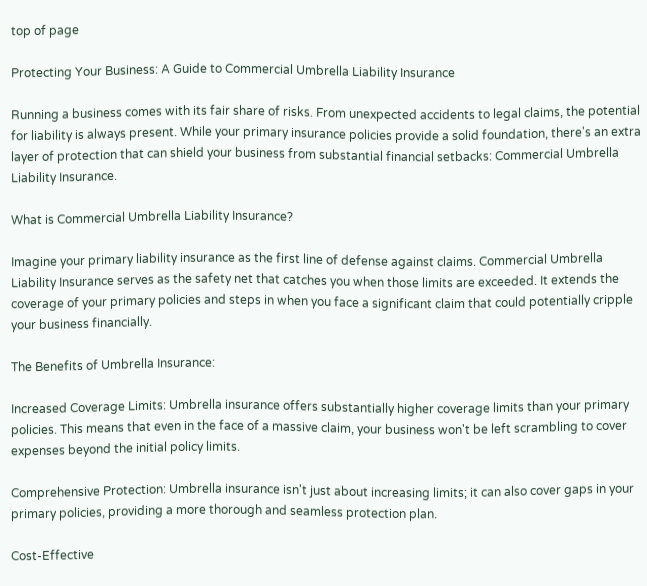top of page

Protecting Your Business: A Guide to Commercial Umbrella Liability Insurance

Running a business comes with its fair share of risks. From unexpected accidents to legal claims, the potential for liability is always present. While your primary insurance policies provide a solid foundation, there's an extra layer of protection that can shield your business from substantial financial setbacks: Commercial Umbrella Liability Insurance.

What is Commercial Umbrella Liability Insurance?

Imagine your primary liability insurance as the first line of defense against claims. Commercial Umbrella Liability Insurance serves as the safety net that catches you when those limits are exceeded. It extends the coverage of your primary policies and steps in when you face a significant claim that could potentially cripple your business financially.

The Benefits of Umbrella Insurance:

Increased Coverage Limits: Umbrella insurance offers substantially higher coverage limits than your primary policies. This means that even in the face of a massive claim, your business won't be left scrambling to cover expenses beyond the initial policy limits.

Comprehensive Protection: Umbrella insurance isn't just about increasing limits; it can also cover gaps in your primary policies, providing a more thorough and seamless protection plan.

Cost-Effective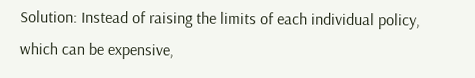Solution: Instead of raising the limits of each individual policy, which can be expensive,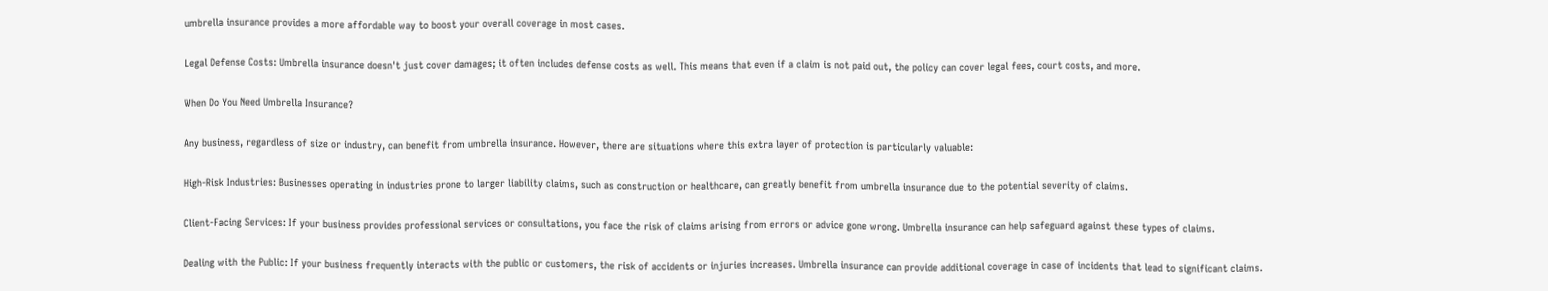umbrella insurance provides a more affordable way to boost your overall coverage in most cases.

Legal Defense Costs: Umbrella insurance doesn't just cover damages; it often includes defense costs as well. This means that even if a claim is not paid out, the policy can cover legal fees, court costs, and more.

When Do You Need Umbrella Insurance?

Any business, regardless of size or industry, can benefit from umbrella insurance. However, there are situations where this extra layer of protection is particularly valuable:

High-Risk Industries: Businesses operating in industries prone to larger liability claims, such as construction or healthcare, can greatly benefit from umbrella insurance due to the potential severity of claims.

Client-Facing Services: If your business provides professional services or consultations, you face the risk of claims arising from errors or advice gone wrong. Umbrella insurance can help safeguard against these types of claims.

Dealing with the Public: If your business frequently interacts with the public or customers, the risk of accidents or injuries increases. Umbrella insurance can provide additional coverage in case of incidents that lead to significant claims.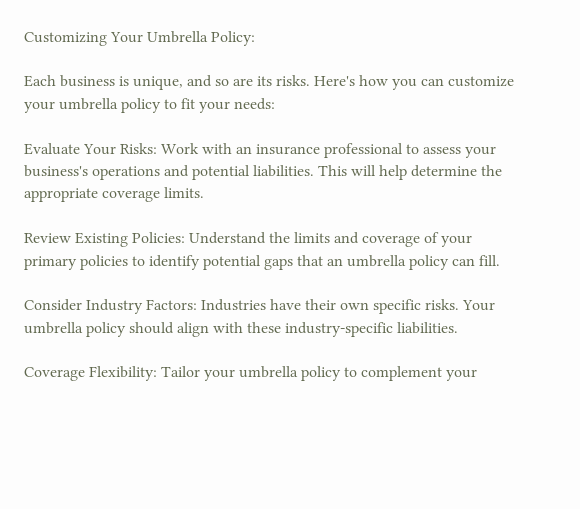Customizing Your Umbrella Policy:

Each business is unique, and so are its risks. Here's how you can customize your umbrella policy to fit your needs:

Evaluate Your Risks: Work with an insurance professional to assess your business's operations and potential liabilities. This will help determine the appropriate coverage limits.

Review Existing Policies: Understand the limits and coverage of your primary policies to identify potential gaps that an umbrella policy can fill.

Consider Industry Factors: Industries have their own specific risks. Your umbrella policy should align with these industry-specific liabilities.

Coverage Flexibility: Tailor your umbrella policy to complement your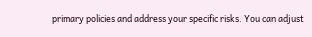primary policies and address your specific risks. You can adjust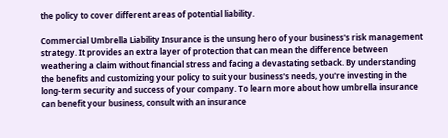the policy to cover different areas of potential liability.

Commercial Umbrella Liability Insurance is the unsung hero of your business's risk management strategy. It provides an extra layer of protection that can mean the difference between weathering a claim without financial stress and facing a devastating setback. By understanding the benefits and customizing your policy to suit your business's needs, you're investing in the long-term security and success of your company. To learn more about how umbrella insurance can benefit your business, consult with an insurance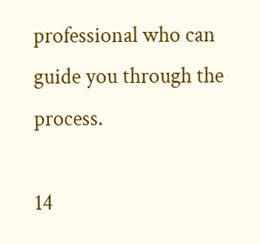professional who can guide you through the process.

14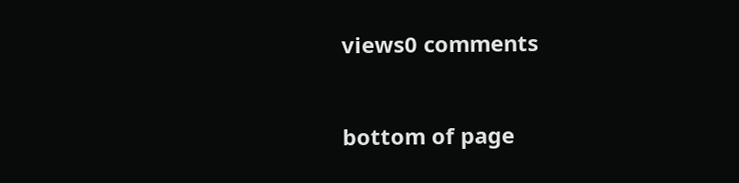views0 comments


bottom of page